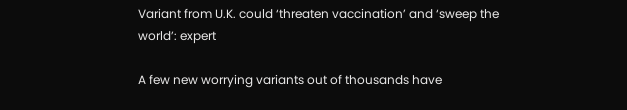Variant from U.K. could ‘threaten vaccination’ and ‘sweep the world’: expert

A few new worrying variants out of thousands have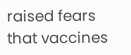raised fears that vaccines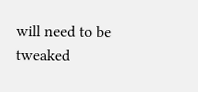will need to be tweaked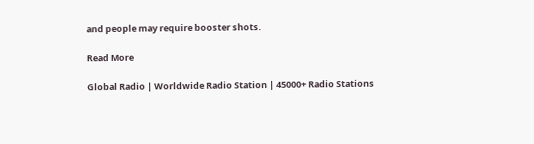and people may require booster shots.

Read More

Global Radio | Worldwide Radio Station | 45000+ Radio Stations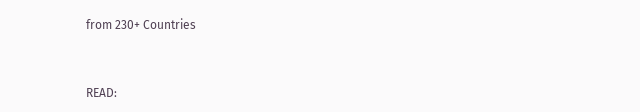from 230+ Countries


READ: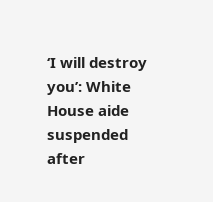‘I will destroy you’: White House aide suspended after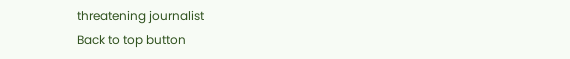threatening journalist
Back to top button